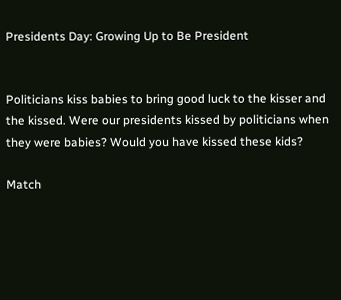Presidents Day: Growing Up to Be President


Politicians kiss babies to bring good luck to the kisser and the kissed. Were our presidents kissed by politicians when they were babies? Would you have kissed these kids?

Match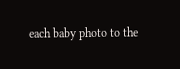each baby photo to the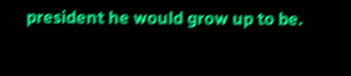president he would grow up to be.